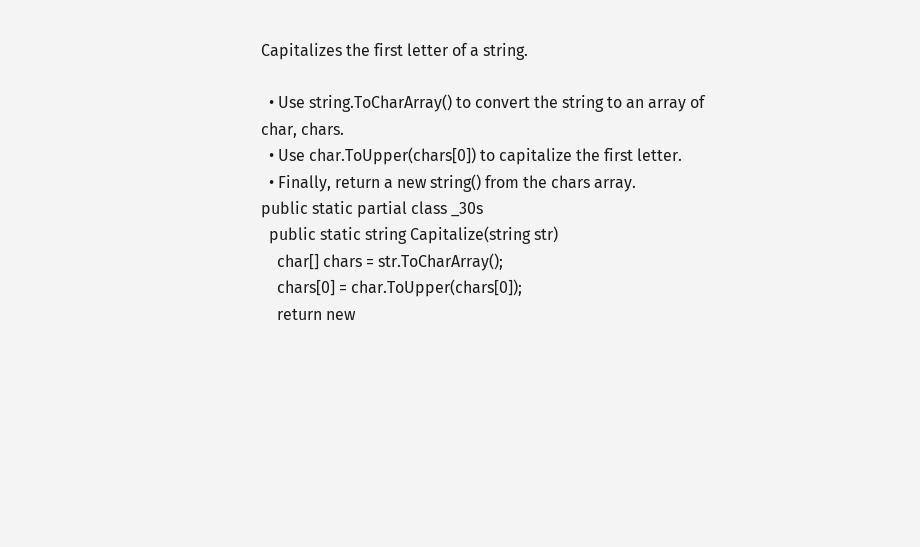Capitalizes the first letter of a string.

  • Use string.ToCharArray() to convert the string to an array of char, chars.
  • Use char.ToUpper(chars[0]) to capitalize the first letter.
  • Finally, return a new string() from the chars array.
public static partial class _30s
  public static string Capitalize(string str)
    char[] chars = str.ToCharArray();
    chars[0] = char.ToUpper(chars[0]);
    return new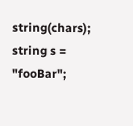string(chars);
string s = "fooBar";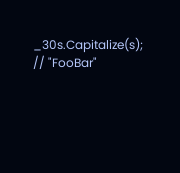_30s.Capitalize(s); // "FooBar"